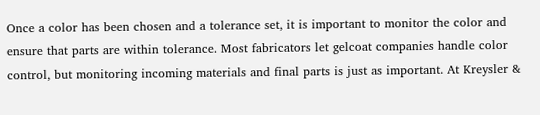Once a color has been chosen and a tolerance set, it is important to monitor the color and ensure that parts are within tolerance. Most fabricators let gelcoat companies handle color control, but monitoring incoming materials and final parts is just as important. At Kreysler &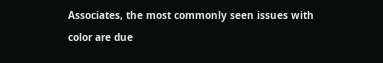Associates, the most commonly seen issues with color are due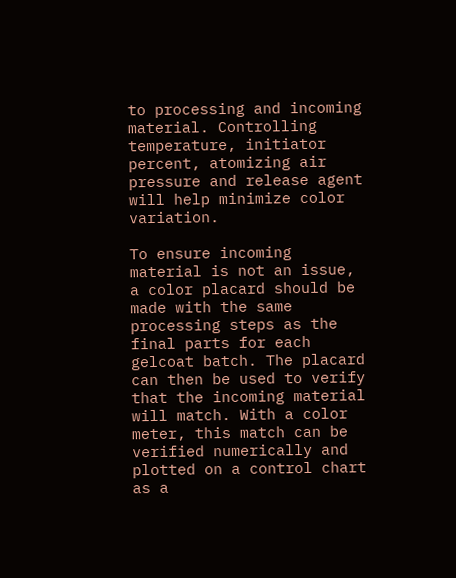to processing and incoming material. Controlling temperature, initiator percent, atomizing air pressure and release agent will help minimize color variation.

To ensure incoming material is not an issue, a color placard should be made with the same processing steps as the final parts for each gelcoat batch. The placard can then be used to verify that the incoming material will match. With a color meter, this match can be verified numerically and plotted on a control chart as a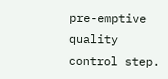pre-emptive quality control step.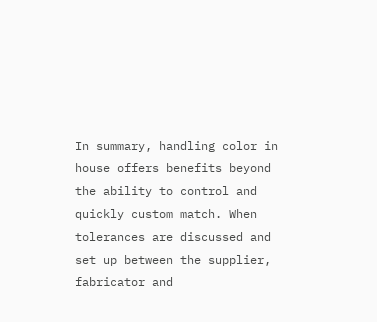In summary, handling color in house offers benefits beyond the ability to control and quickly custom match. When tolerances are discussed and set up between the supplier, fabricator and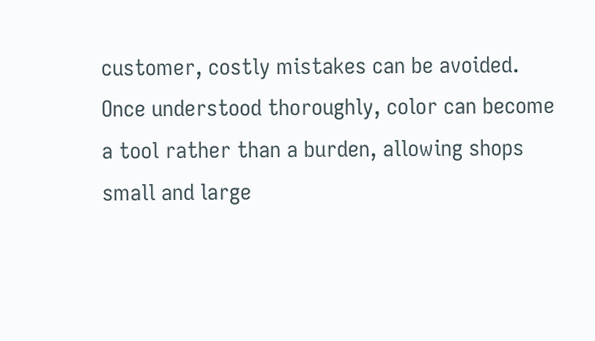customer, costly mistakes can be avoided. Once understood thoroughly, color can become a tool rather than a burden, allowing shops small and large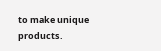to make unique products.